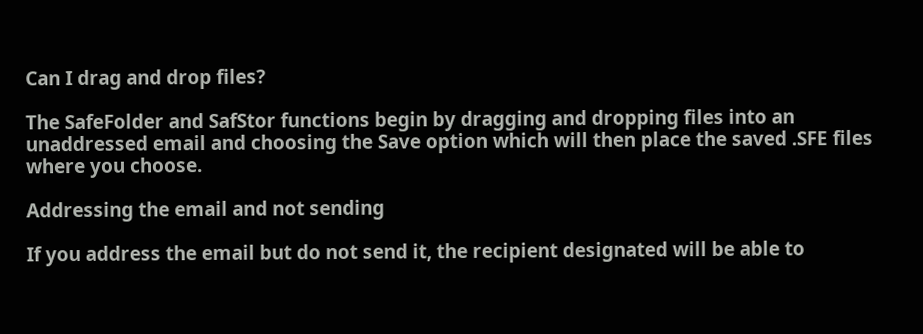Can I drag and drop files?

The SafeFolder and SafStor functions begin by dragging and dropping files into an unaddressed email and choosing the Save option which will then place the saved .SFE files where you choose.

Addressing the email and not sending

If you address the email but do not send it, the recipient designated will be able to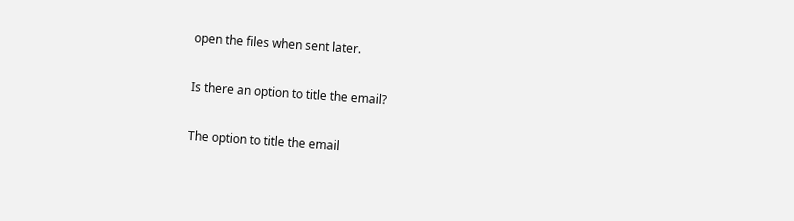open the files when sent later.

Is there an option to title the email?

The option to title the email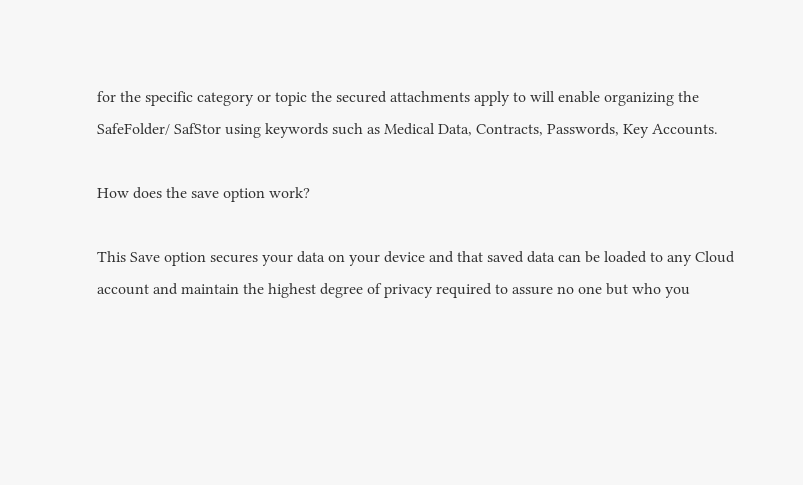for the specific category or topic the secured attachments apply to will enable organizing the SafeFolder/ SafStor using keywords such as Medical Data, Contracts, Passwords, Key Accounts.

How does the save option work?

This Save option secures your data on your device and that saved data can be loaded to any Cloud account and maintain the highest degree of privacy required to assure no one but who you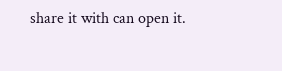share it with can open it.